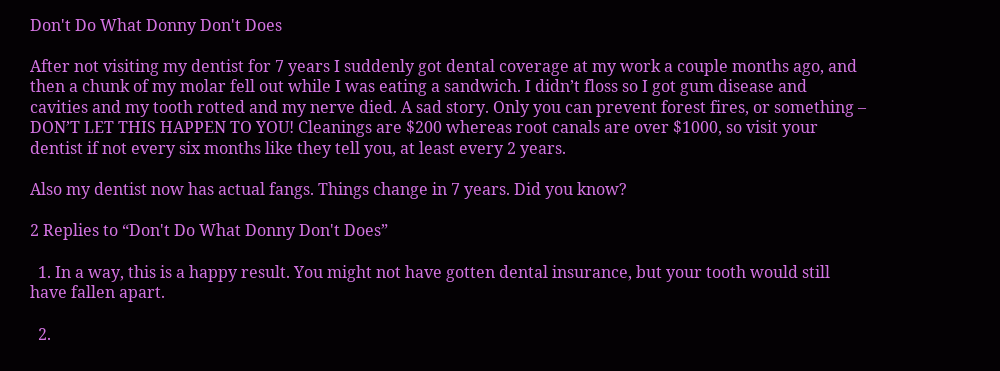Don't Do What Donny Don't Does

After not visiting my dentist for 7 years I suddenly got dental coverage at my work a couple months ago, and then a chunk of my molar fell out while I was eating a sandwich. I didn’t floss so I got gum disease and cavities and my tooth rotted and my nerve died. A sad story. Only you can prevent forest fires, or something – DON’T LET THIS HAPPEN TO YOU! Cleanings are $200 whereas root canals are over $1000, so visit your dentist if not every six months like they tell you, at least every 2 years.

Also my dentist now has actual fangs. Things change in 7 years. Did you know?

2 Replies to “Don't Do What Donny Don't Does”

  1. In a way, this is a happy result. You might not have gotten dental insurance, but your tooth would still have fallen apart.

  2.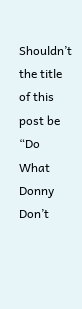Shouldn’t the title of this post be “Do What Donny Don’t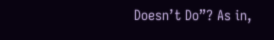Doesn’t Do”? As in,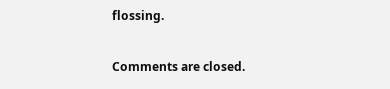flossing.

Comments are closed.